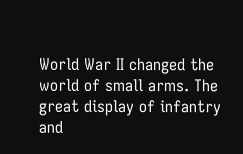World War II changed the world of small arms. The great display of infantry and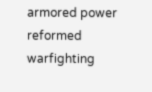armored power reformed warfighting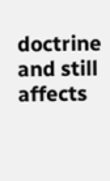doctrine and still affects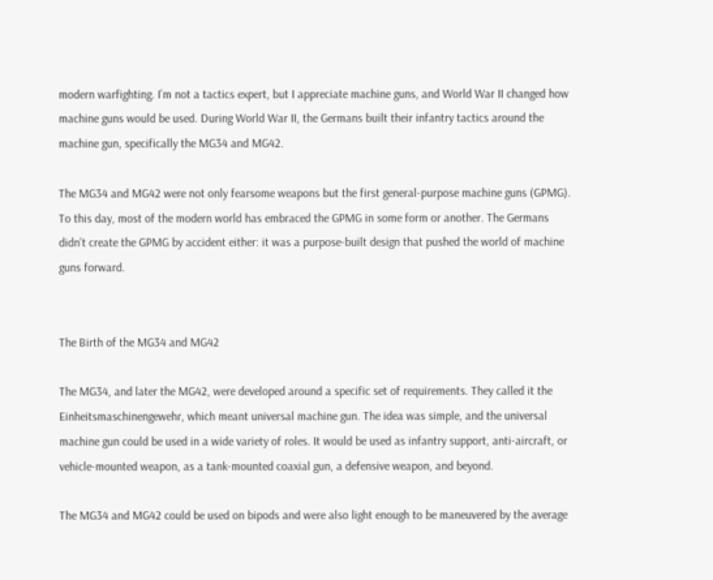modern warfighting. I’m not a tactics expert, but I appreciate machine guns, and World War II changed how machine guns would be used. During World War II, the Germans built their infantry tactics around the machine gun, specifically the MG34 and MG42.

The MG34 and MG42 were not only fearsome weapons but the first general-purpose machine guns (GPMG). To this day, most of the modern world has embraced the GPMG in some form or another. The Germans didn’t create the GPMG by accident either: it was a purpose-built design that pushed the world of machine guns forward.


The Birth of the MG34 and MG42

The MG34, and later the MG42, were developed around a specific set of requirements. They called it the Einheitsmaschinengewehr, which meant universal machine gun. The idea was simple, and the universal machine gun could be used in a wide variety of roles. It would be used as infantry support, anti-aircraft, or vehicle-mounted weapon, as a tank-mounted coaxial gun, a defensive weapon, and beyond.

The MG34 and MG42 could be used on bipods and were also light enough to be maneuvered by the average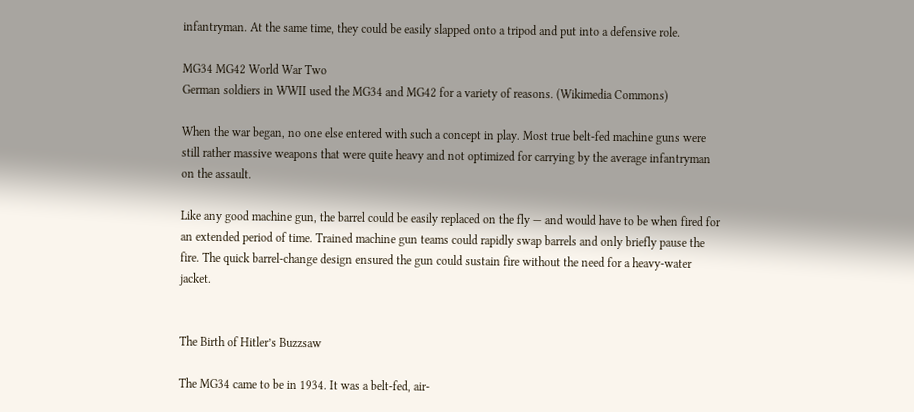infantryman. At the same time, they could be easily slapped onto a tripod and put into a defensive role.

MG34 MG42 World War Two
German soldiers in WWII used the MG34 and MG42 for a variety of reasons. (Wikimedia Commons)

When the war began, no one else entered with such a concept in play. Most true belt-fed machine guns were still rather massive weapons that were quite heavy and not optimized for carrying by the average infantryman on the assault.

Like any good machine gun, the barrel could be easily replaced on the fly — and would have to be when fired for an extended period of time. Trained machine gun teams could rapidly swap barrels and only briefly pause the fire. The quick barrel-change design ensured the gun could sustain fire without the need for a heavy-water jacket.


The Birth of Hitler’s Buzzsaw

The MG34 came to be in 1934. It was a belt-fed, air-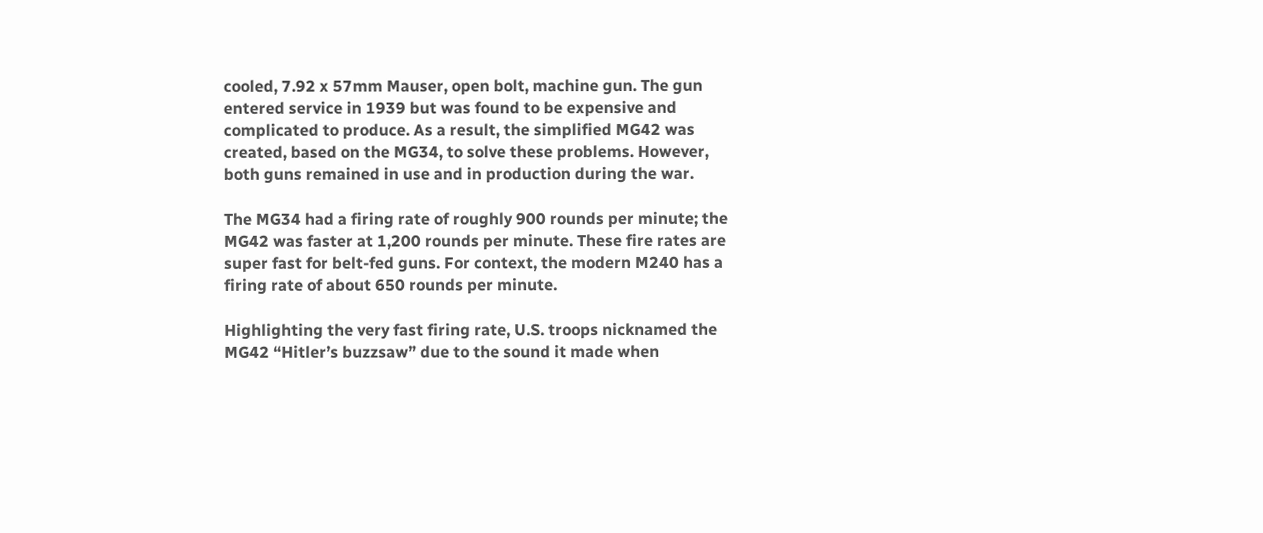cooled, 7.92 x 57mm Mauser, open bolt, machine gun. The gun entered service in 1939 but was found to be expensive and complicated to produce. As a result, the simplified MG42 was created, based on the MG34, to solve these problems. However, both guns remained in use and in production during the war.

The MG34 had a firing rate of roughly 900 rounds per minute; the MG42 was faster at 1,200 rounds per minute. These fire rates are super fast for belt-fed guns. For context, the modern M240 has a firing rate of about 650 rounds per minute.

Highlighting the very fast firing rate, U.S. troops nicknamed the MG42 “Hitler’s buzzsaw” due to the sound it made when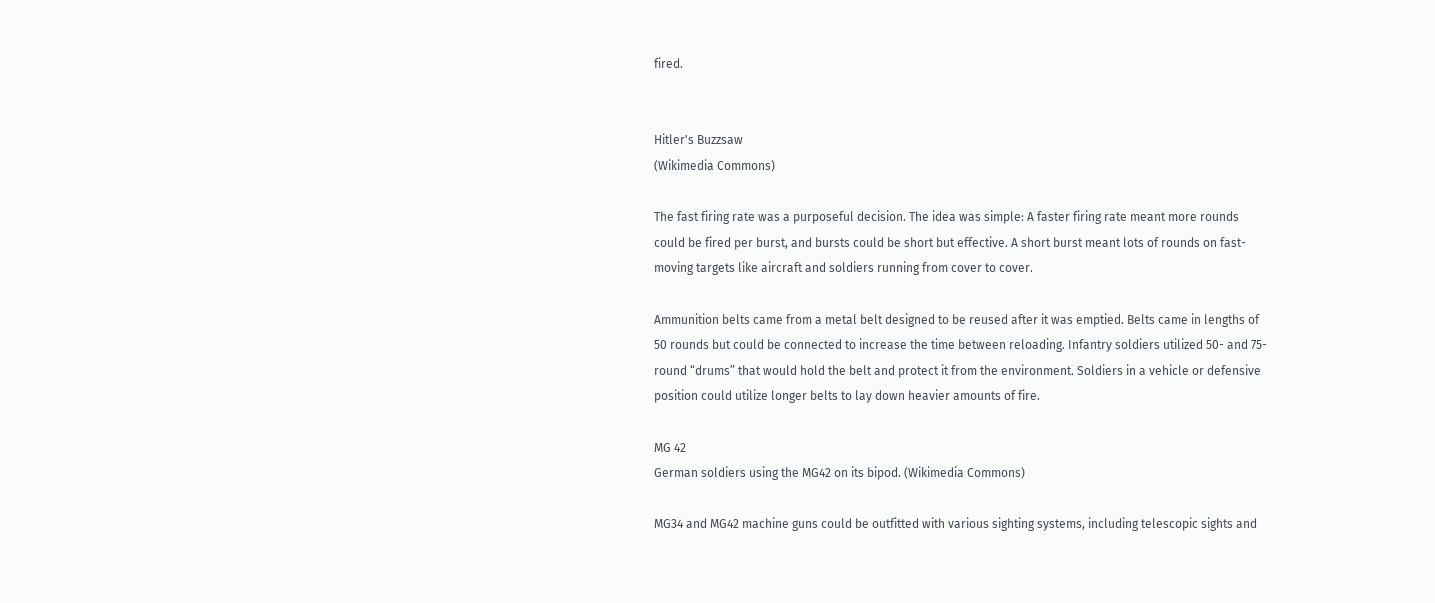fired.


Hitler's Buzzsaw
(Wikimedia Commons)

The fast firing rate was a purposeful decision. The idea was simple: A faster firing rate meant more rounds could be fired per burst, and bursts could be short but effective. A short burst meant lots of rounds on fast-moving targets like aircraft and soldiers running from cover to cover.

Ammunition belts came from a metal belt designed to be reused after it was emptied. Belts came in lengths of 50 rounds but could be connected to increase the time between reloading. Infantry soldiers utilized 50- and 75-round “drums” that would hold the belt and protect it from the environment. Soldiers in a vehicle or defensive position could utilize longer belts to lay down heavier amounts of fire.

MG 42
German soldiers using the MG42 on its bipod. (Wikimedia Commons)

MG34 and MG42 machine guns could be outfitted with various sighting systems, including telescopic sights and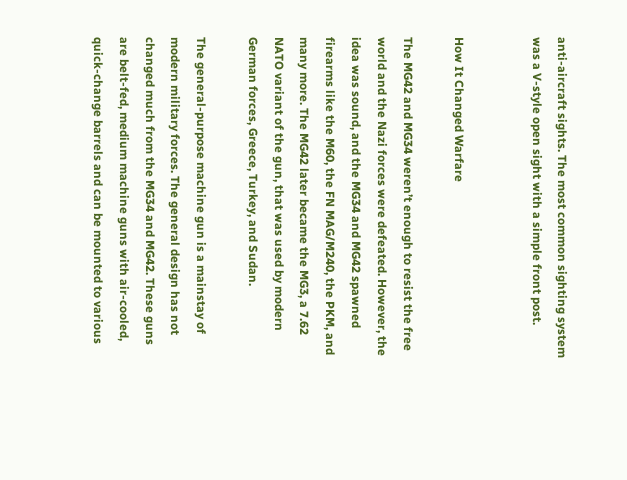anti-aircraft sights. The most common sighting system was a V-style open sight with a simple front post.


How It Changed Warfare

The MG42 and MG34 weren’t enough to resist the free world and the Nazi forces were defeated. However, the idea was sound, and the MG34 and MG42 spawned firearms like the M60, the FN MAG/M240, the PKM, and many more. The MG42 later became the MG3, a 7.62 NATO variant of the gun, that was used by modern German forces, Greece, Turkey, and Sudan.

The general-purpose machine gun is a mainstay of modern military forces. The general design has not changed much from the MG34 and MG42. These guns are belt-fed, medium machine guns with air-cooled, quick-change barrels and can be mounted to various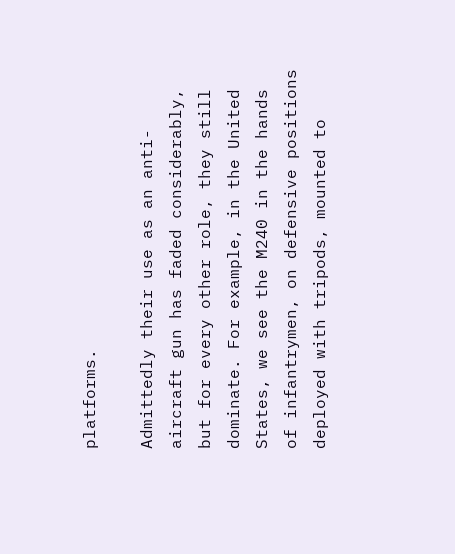platforms.

Admittedly their use as an anti-aircraft gun has faded considerably, but for every other role, they still dominate. For example, in the United States, we see the M240 in the hands of infantrymen, on defensive positions deployed with tripods, mounted to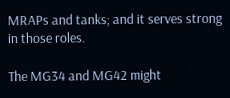MRAPs and tanks; and it serves strong in those roles.

The MG34 and MG42 might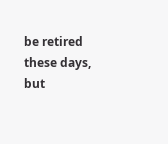be retired these days, but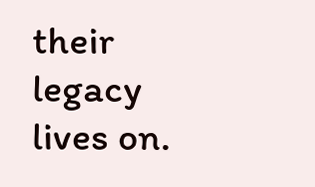their legacy lives on.